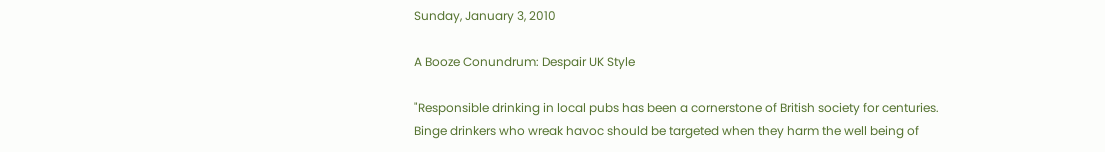Sunday, January 3, 2010

A Booze Conundrum: Despair UK Style

"Responsible drinking in local pubs has been a cornerstone of British society for centuries. Binge drinkers who wreak havoc should be targeted when they harm the well being of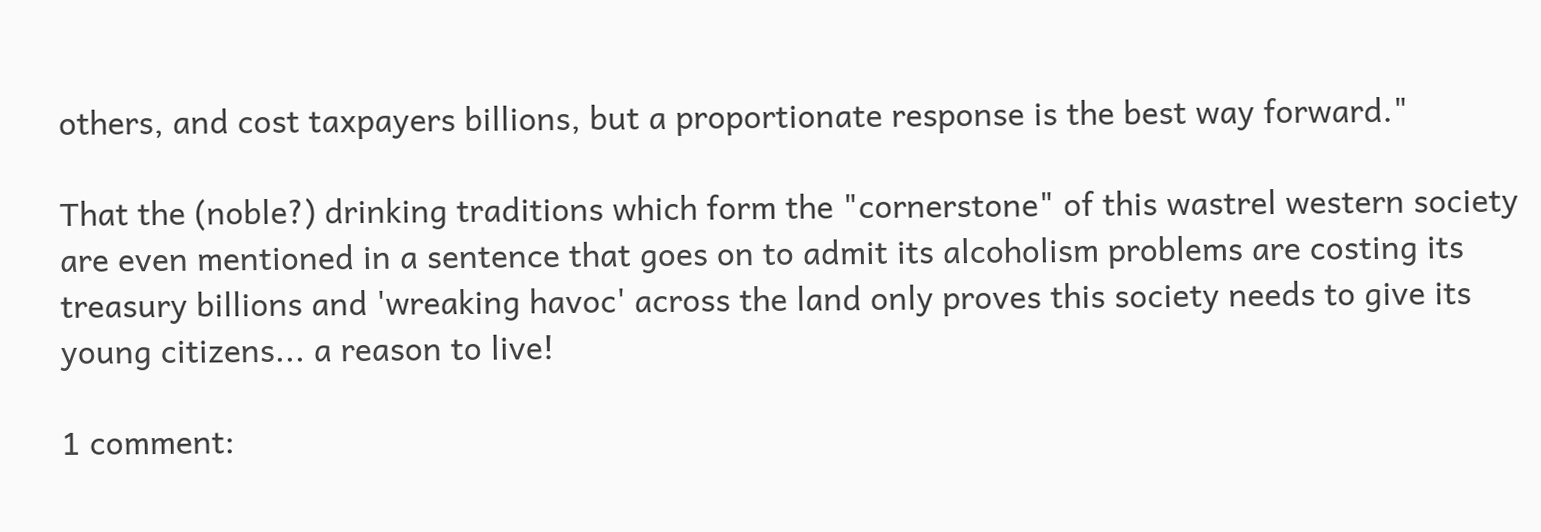others, and cost taxpayers billions, but a proportionate response is the best way forward."

That the (noble?) drinking traditions which form the "cornerstone" of this wastrel western society are even mentioned in a sentence that goes on to admit its alcoholism problems are costing its treasury billions and 'wreaking havoc' across the land only proves this society needs to give its young citizens... a reason to live!

1 comment: